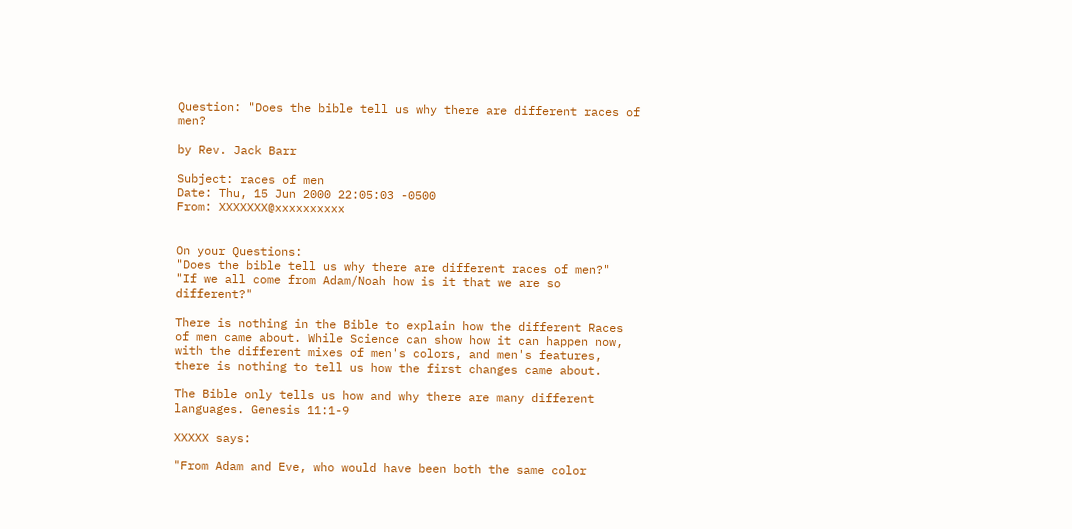Question: "Does the bible tell us why there are different races of men?

by Rev. Jack Barr

Subject: races of men
Date: Thu, 15 Jun 2000 22:05:03 -0500
From: XXXXXXX@xxxxxxxxxx


On your Questions:
"Does the bible tell us why there are different races of men?"
"If we all come from Adam/Noah how is it that we are so different?"

There is nothing in the Bible to explain how the different Races of men came about. While Science can show how it can happen now, with the different mixes of men's colors, and men's features, there is nothing to tell us how the first changes came about.

The Bible only tells us how and why there are many different languages. Genesis 11:1-9

XXXXX says:

"From Adam and Eve, who would have been both the same color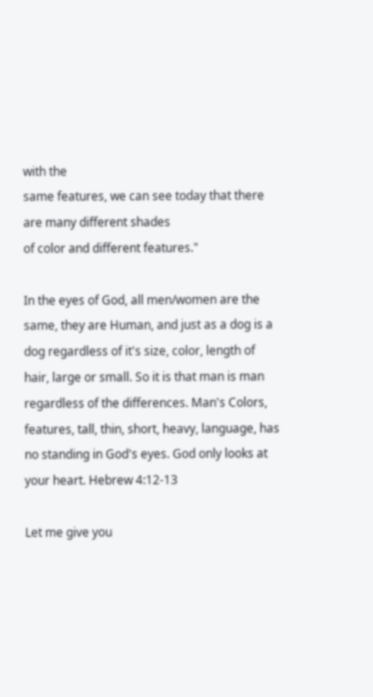with the
same features, we can see today that there are many different shades
of color and different features."

In the eyes of God, all men/women are the same, they are Human, and just as a dog is a dog regardless of it's size, color, length of hair, large or small. So it is that man is man regardless of the differences. Man's Colors, features, tall, thin, short, heavy, language, has no standing in God's eyes. God only looks at your heart. Hebrew 4:12-13

Let me give you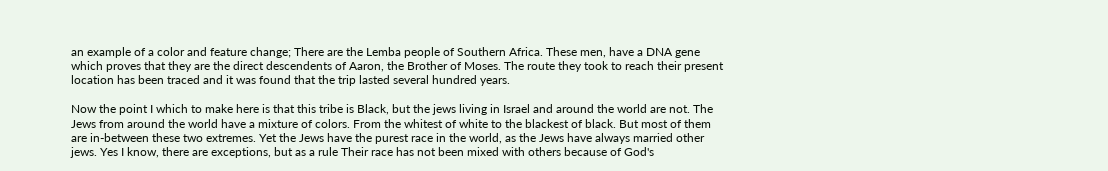an example of a color and feature change; There are the Lemba people of Southern Africa. These men, have a DNA gene which proves that they are the direct descendents of Aaron, the Brother of Moses. The route they took to reach their present location has been traced and it was found that the trip lasted several hundred years.

Now the point I which to make here is that this tribe is Black, but the jews living in Israel and around the world are not. The Jews from around the world have a mixture of colors. From the whitest of white to the blackest of black. But most of them are in-between these two extremes. Yet the Jews have the purest race in the world, as the Jews have always married other jews. Yes I know, there are exceptions, but as a rule Their race has not been mixed with others because of God's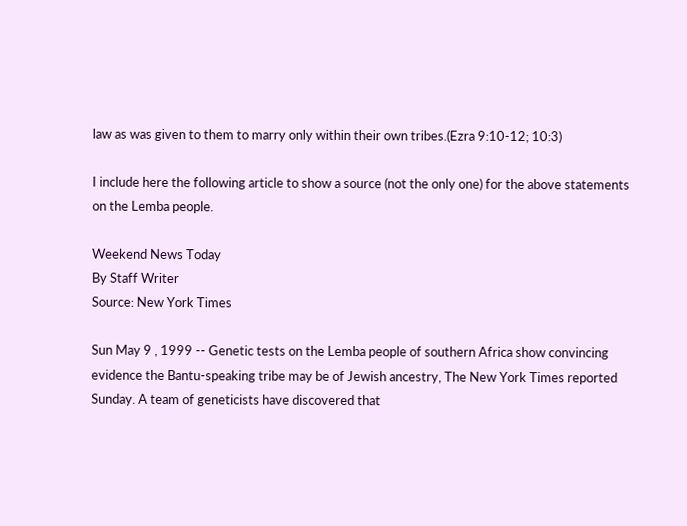law as was given to them to marry only within their own tribes.(Ezra 9:10-12; 10:3)

I include here the following article to show a source (not the only one) for the above statements on the Lemba people.

Weekend News Today
By Staff Writer
Source: New York Times

Sun May 9 , 1999 -- Genetic tests on the Lemba people of southern Africa show convincing evidence the Bantu-speaking tribe may be of Jewish ancestry, The New York Times reported Sunday. A team of geneticists have discovered that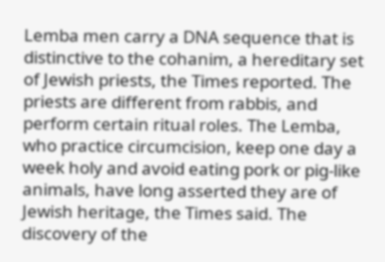Lemba men carry a DNA sequence that is distinctive to the cohanim, a hereditary set of Jewish priests, the Times reported. The priests are different from rabbis, and perform certain ritual roles. The Lemba, who practice circumcision, keep one day a week holy and avoid eating pork or pig-like animals, have long asserted they are of Jewish heritage, the Times said. The discovery of the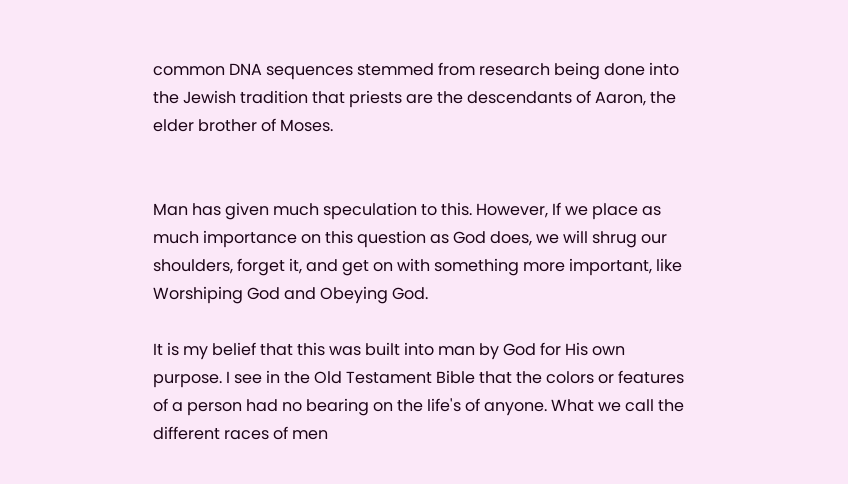common DNA sequences stemmed from research being done into the Jewish tradition that priests are the descendants of Aaron, the elder brother of Moses.


Man has given much speculation to this. However, If we place as much importance on this question as God does, we will shrug our shoulders, forget it, and get on with something more important, like Worshiping God and Obeying God.

It is my belief that this was built into man by God for His own purpose. I see in the Old Testament Bible that the colors or features of a person had no bearing on the life's of anyone. What we call the different races of men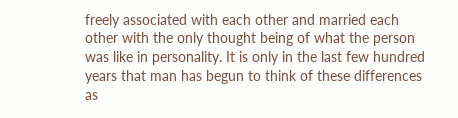freely associated with each other and married each other with the only thought being of what the person was like in personality. It is only in the last few hundred years that man has begun to think of these differences as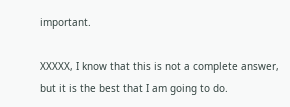important.

XXXXX, I know that this is not a complete answer, but it is the best that I am going to do.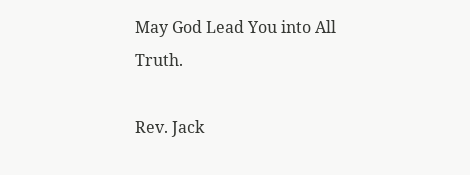May God Lead You into All Truth.

Rev. Jack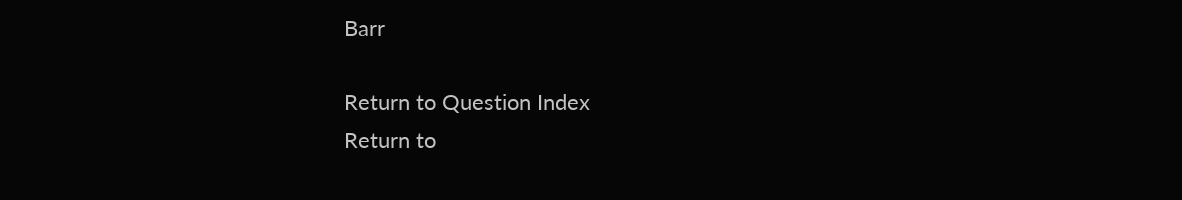Barr

Return to Question Index
Return to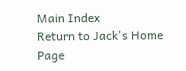Main Index
Return to Jack's Home Page